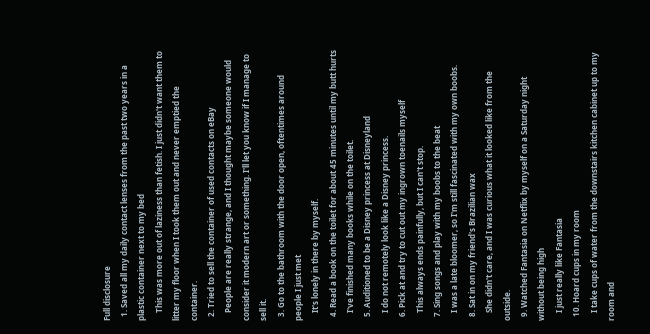Full disclosure
  1. Saved all my daily contact lenses from the past two years in a plastic container next to my bed
    This was more out of laziness than fetish. I just didn't want them to litter my floor when I took them out and never emptied the container.
  2. Tried to sell the container of used contacts on eBay
    People are really strange, and I thought maybe someone would consider it modern art or something. I'll let you know if I manage to sell it.
  3. Go to the bathroom with the door open, oftentimes around people I just met
    It's lonely in there by myself.
  4. Read a book on the toilet for about 45 minutes until my butt hurts
    I've finished many books while on the toilet.
  5. Auditioned to be a Disney princess at Disneyland
    I do not remotely look like a Disney princess.
  6. Pick at and try to cut out my ingrown toenails myself
    This always ends painfully, but I can't stop.
  7. Sing songs and play with my boobs to the beat
    I was a late bloomer, so I'm still fascinated with my own boobs.
  8. Sat in on my friend's Brazilian wax
    She didn't care, and I was curious what it looked like from the outside.
  9. Watched Fantasia on Netflix by myself on a Saturday night without being high
    I just really like Fantasia
  10. Hoard cups in my room
    I take cups of water from the downstairs kitchen cabinet up to my room and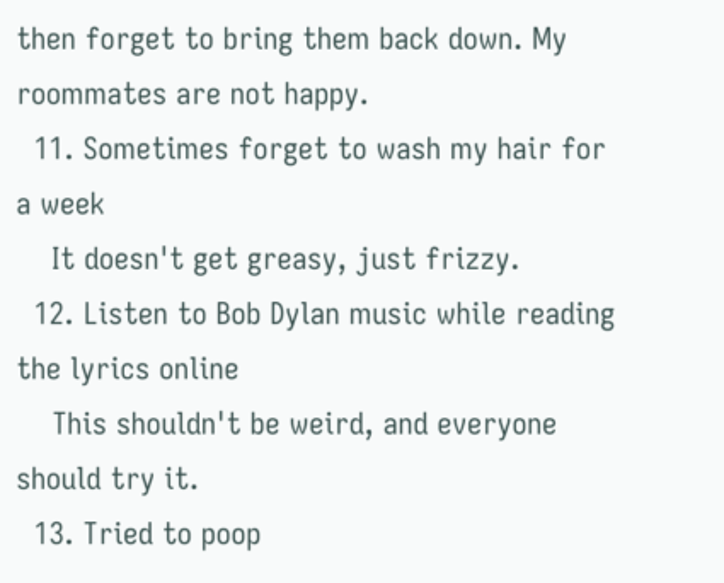then forget to bring them back down. My roommates are not happy.
  11. Sometimes forget to wash my hair for a week
    It doesn't get greasy, just frizzy.
  12. Listen to Bob Dylan music while reading the lyrics online
    This shouldn't be weird, and everyone should try it.
  13. Tried to poop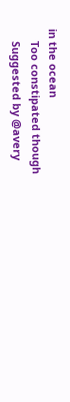in the ocean
    Too constipated though
    Suggested by @avery